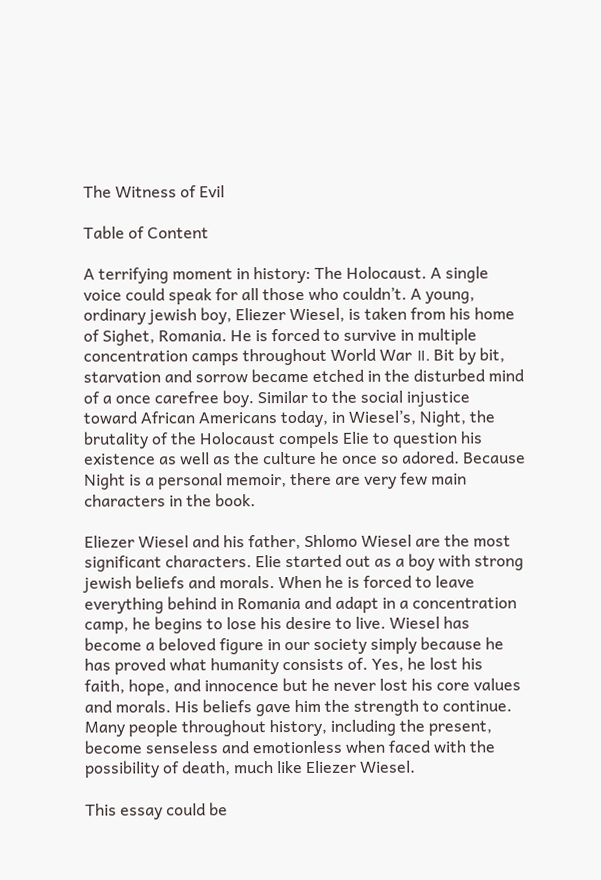The Witness of Evil

Table of Content

A terrifying moment in history: The Holocaust. A single voice could speak for all those who couldn’t. A young, ordinary jewish boy, Eliezer Wiesel, is taken from his home of Sighet, Romania. He is forced to survive in multiple concentration camps throughout World War ॥. Bit by bit, starvation and sorrow became etched in the disturbed mind of a once carefree boy. Similar to the social injustice toward African Americans today, in Wiesel’s, Night, the brutality of the Holocaust compels Elie to question his existence as well as the culture he once so adored. Because Night is a personal memoir, there are very few main characters in the book.

Eliezer Wiesel and his father, Shlomo Wiesel are the most significant characters. Elie started out as a boy with strong jewish beliefs and morals. When he is forced to leave everything behind in Romania and adapt in a concentration camp, he begins to lose his desire to live. Wiesel has become a beloved figure in our society simply because he has proved what humanity consists of. Yes, he lost his faith, hope, and innocence but he never lost his core values and morals. His beliefs gave him the strength to continue. Many people throughout history, including the present, become senseless and emotionless when faced with the possibility of death, much like Eliezer Wiesel.

This essay could be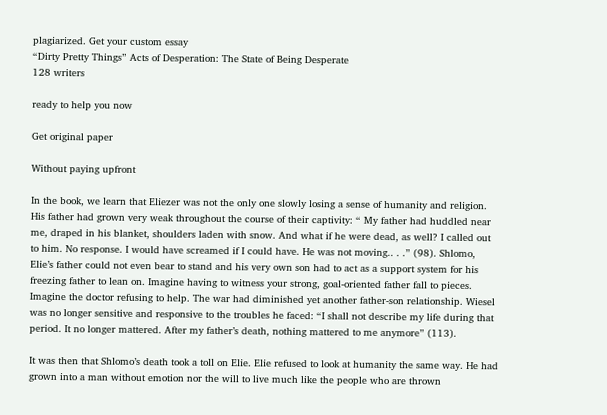plagiarized. Get your custom essay
“Dirty Pretty Things” Acts of Desperation: The State of Being Desperate
128 writers

ready to help you now

Get original paper

Without paying upfront

In the book, we learn that Eliezer was not the only one slowly losing a sense of humanity and religion. His father had grown very weak throughout the course of their captivity: “ My father had huddled near me, draped in his blanket, shoulders laden with snow. And what if he were dead, as well? I called out to him. No response. I would have screamed if I could have. He was not moving.. . .” (98). Shlomo, Elie’s father could not even bear to stand and his very own son had to act as a support system for his freezing father to lean on. Imagine having to witness your strong, goal-oriented father fall to pieces. Imagine the doctor refusing to help. The war had diminished yet another father-son relationship. Wiesel was no longer sensitive and responsive to the troubles he faced: “I shall not describe my life during that period. It no longer mattered. After my father’s death, nothing mattered to me anymore” (113).

It was then that Shlomo’s death took a toll on Elie. Elie refused to look at humanity the same way. He had grown into a man without emotion nor the will to live much like the people who are thrown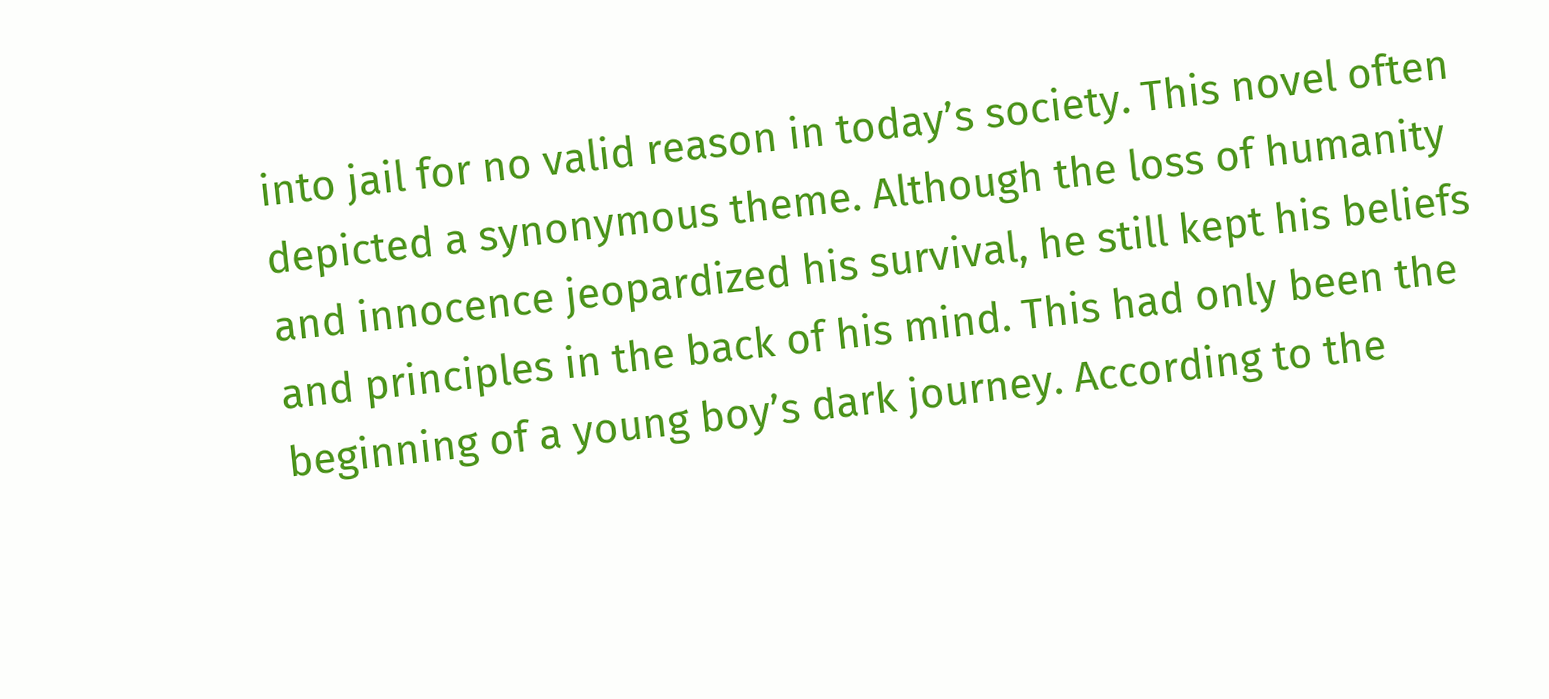into jail for no valid reason in today’s society. This novel often depicted a synonymous theme. Although the loss of humanity and innocence jeopardized his survival, he still kept his beliefs and principles in the back of his mind. This had only been the beginning of a young boy’s dark journey. According to the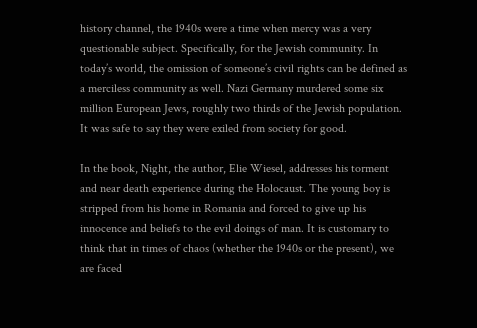history channel, the 1940s were a time when mercy was a very questionable subject. Specifically, for the Jewish community. In today’s world, the omission of someone’s civil rights can be defined as a merciless community as well. Nazi Germany murdered some six million European Jews, roughly two thirds of the Jewish population. It was safe to say they were exiled from society for good.

In the book, Night, the author, Elie Wiesel, addresses his torment and near death experience during the Holocaust. The young boy is stripped from his home in Romania and forced to give up his innocence and beliefs to the evil doings of man. It is customary to think that in times of chaos (whether the 1940s or the present), we are faced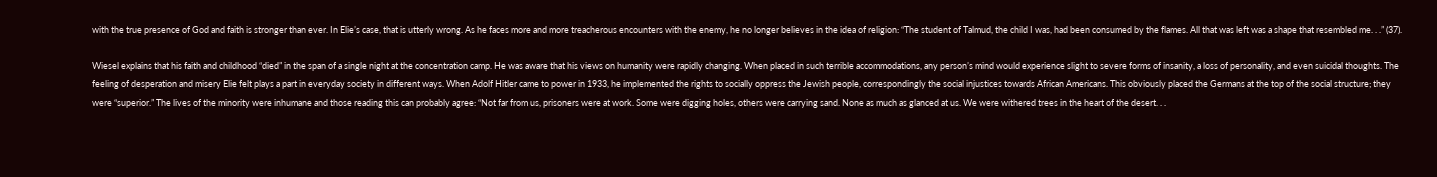with the true presence of God and faith is stronger than ever. In Elie’s case, that is utterly wrong. As he faces more and more treacherous encounters with the enemy, he no longer believes in the idea of religion: “The student of Talmud, the child I was, had been consumed by the flames. All that was left was a shape that resembled me. . .” (37).

Wiesel explains that his faith and childhood “died” in the span of a single night at the concentration camp. He was aware that his views on humanity were rapidly changing. When placed in such terrible accommodations, any person’s mind would experience slight to severe forms of insanity, a loss of personality, and even suicidal thoughts. The feeling of desperation and misery Elie felt plays a part in everyday society in different ways. When Adolf Hitler came to power in 1933, he implemented the rights to socially oppress the Jewish people, correspondingly the social injustices towards African Americans. This obviously placed the Germans at the top of the social structure; they were “superior.” The lives of the minority were inhumane and those reading this can probably agree: “Not far from us, prisoners were at work. Some were digging holes, others were carrying sand. None as much as glanced at us. We were withered trees in the heart of the desert. . .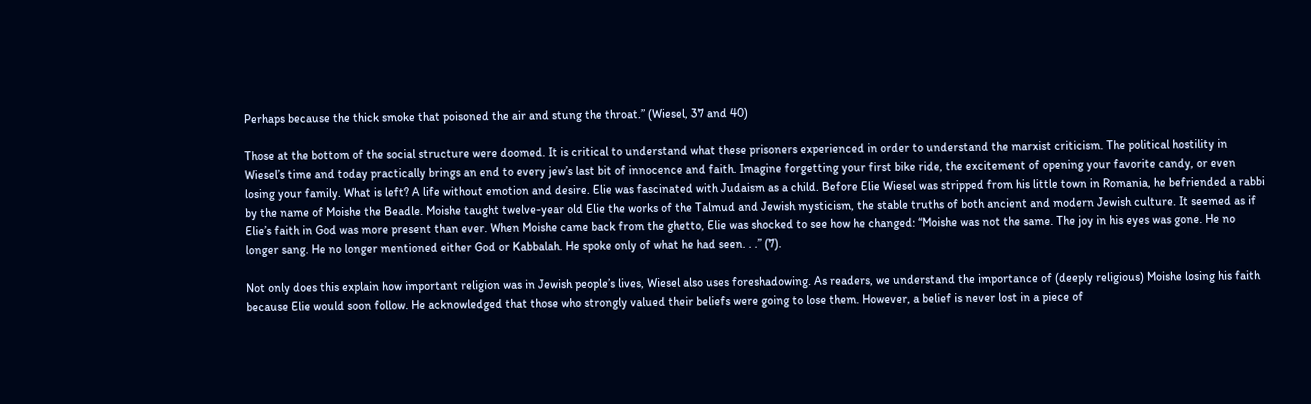Perhaps because the thick smoke that poisoned the air and stung the throat.” (Wiesel, 37 and 40)

Those at the bottom of the social structure were doomed. It is critical to understand what these prisoners experienced in order to understand the marxist criticism. The political hostility in Wiesel’s time and today practically brings an end to every jew’s last bit of innocence and faith. Imagine forgetting your first bike ride, the excitement of opening your favorite candy, or even losing your family. What is left? A life without emotion and desire. Elie was fascinated with Judaism as a child. Before Elie Wiesel was stripped from his little town in Romania, he befriended a rabbi by the name of Moishe the Beadle. Moishe taught twelve-year old Elie the works of the Talmud and Jewish mysticism, the stable truths of both ancient and modern Jewish culture. It seemed as if Elie’s faith in God was more present than ever. When Moishe came back from the ghetto, Elie was shocked to see how he changed: “Moishe was not the same. The joy in his eyes was gone. He no longer sang. He no longer mentioned either God or Kabbalah. He spoke only of what he had seen. . .” (7).

Not only does this explain how important religion was in Jewish people’s lives, Wiesel also uses foreshadowing. As readers, we understand the importance of (deeply religious) Moishe losing his faith because Elie would soon follow. He acknowledged that those who strongly valued their beliefs were going to lose them. However, a belief is never lost in a piece of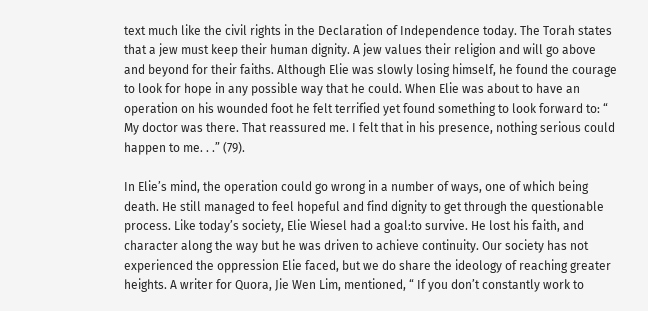text much like the civil rights in the Declaration of Independence today. The Torah states that a jew must keep their human dignity. A jew values their religion and will go above and beyond for their faiths. Although Elie was slowly losing himself, he found the courage to look for hope in any possible way that he could. When Elie was about to have an operation on his wounded foot he felt terrified yet found something to look forward to: “ My doctor was there. That reassured me. I felt that in his presence, nothing serious could happen to me. . .” (79).

In Elie’s mind, the operation could go wrong in a number of ways, one of which being death. He still managed to feel hopeful and find dignity to get through the questionable process. Like today’s society, Elie Wiesel had a goal:to survive. He lost his faith, and character along the way but he was driven to achieve continuity. Our society has not experienced the oppression Elie faced, but we do share the ideology of reaching greater heights. A writer for Quora, Jie Wen Lim, mentioned, “ If you don’t constantly work to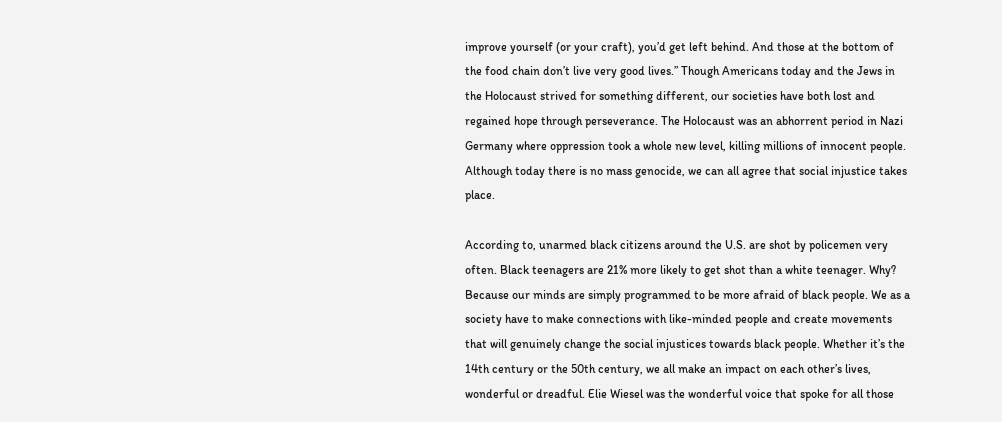improve yourself (or your craft), you’d get left behind. And those at the bottom of the food chain don’t live very good lives.” Though Americans today and the Jews in the Holocaust strived for something different, our societies have both lost and regained hope through perseverance. The Holocaust was an abhorrent period in Nazi Germany where oppression took a whole new level, killing millions of innocent people. Although today there is no mass genocide, we can all agree that social injustice takes place.

According to, unarmed black citizens around the U.S. are shot by policemen very often. Black teenagers are 21% more likely to get shot than a white teenager. Why? Because our minds are simply programmed to be more afraid of black people. We as a society have to make connections with like-minded people and create movements that will genuinely change the social injustices towards black people. Whether it’s the 14th century or the 50th century, we all make an impact on each other’s lives, wonderful or dreadful. Elie Wiesel was the wonderful voice that spoke for all those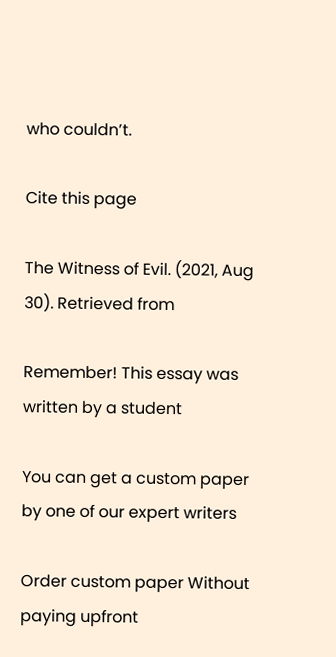who couldn’t.

Cite this page

The Witness of Evil. (2021, Aug 30). Retrieved from

Remember! This essay was written by a student

You can get a custom paper by one of our expert writers

Order custom paper Without paying upfront